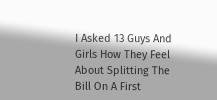I Asked 13 Guys And Girls How They Feel About Splitting The Bill On A First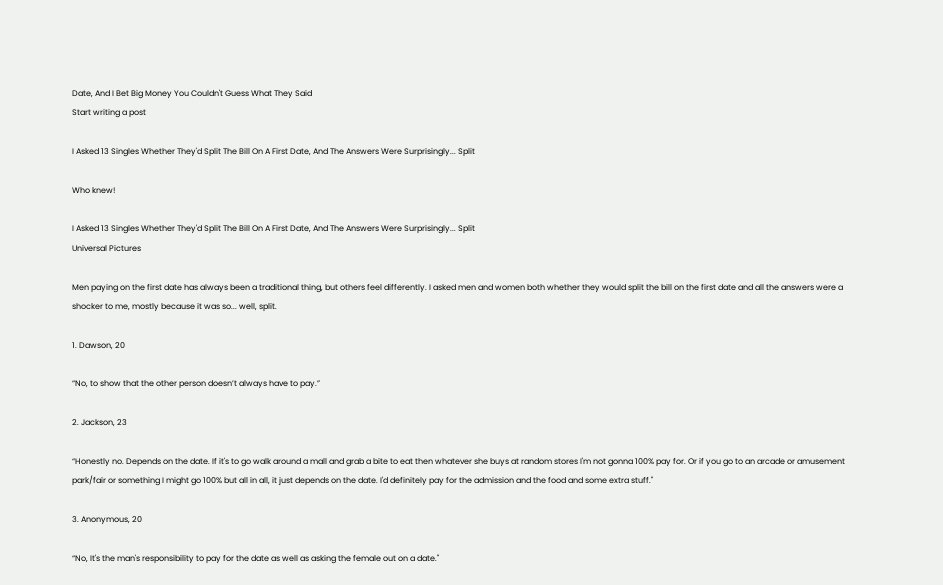Date, And I Bet Big Money You Couldn't Guess What They Said
Start writing a post

I Asked 13 Singles Whether They'd Split The Bill On A First Date, And The Answers Were Surprisingly... Split

Who knew!

I Asked 13 Singles Whether They'd Split The Bill On A First Date, And The Answers Were Surprisingly... Split
Universal Pictures

Men paying on the first date has always been a traditional thing, but others feel differently. I asked men and women both whether they would split the bill on the first date and all the answers were a shocker to me, mostly because it was so... well, split.

1. Dawson, 20

“No, to show that the other person doesn’t always have to pay.”

2. Jackson, 23

“Honestly no. Depends on the date. If it's to go walk around a mall and grab a bite to eat then whatever she buys at random stores I'm not gonna 100% pay for. Or if you go to an arcade or amusement park/fair or something I might go 100% but all in all, it just depends on the date. I'd definitely pay for the admission and the food and some extra stuff."

3. Anonymous, 20

“No, It's the man's responsibility to pay for the date as well as asking the female out on a date."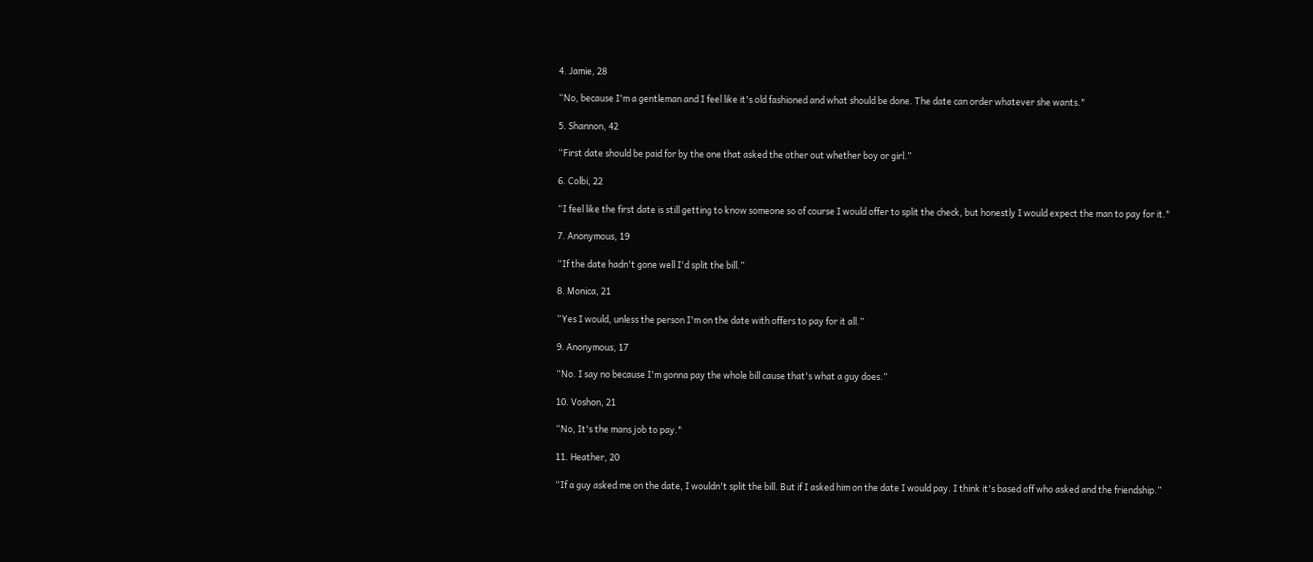4. Jamie, 28

“No, because I'm a gentleman and I feel like it's old fashioned and what should be done. The date can order whatever she wants."

5. Shannon, 42

“First date should be paid for by the one that asked the other out whether boy or girl.”

6. Colbi, 22

“I feel like the first date is still getting to know someone so of course I would offer to split the check, but honestly I would expect the man to pay for it."

7. Anonymous, 19

“If the date hadn't gone well I'd split the bill.”

8. Monica, 21

“Yes I would, unless the person I'm on the date with offers to pay for it all.”

9. Anonymous, 17

“No. I say no because I'm gonna pay the whole bill cause that's what a guy does.”

10. Voshon, 21

“No, It's the mans job to pay."

11. Heather, 20

“If a guy asked me on the date, I wouldn't split the bill. But if I asked him on the date I would pay. I think it's based off who asked and the friendship.”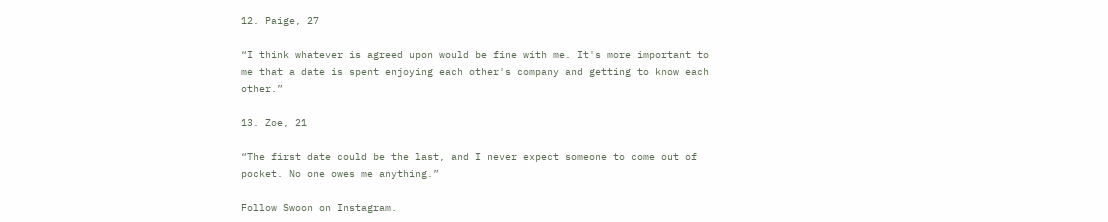12. Paige, 27

“I think whatever is agreed upon would be fine with me. It's more important to me that a date is spent enjoying each other's company and getting to know each other.”

13. Zoe, 21

“The first date could be the last, and I never expect someone to come out of pocket. No one owes me anything.”

Follow Swoon on Instagram.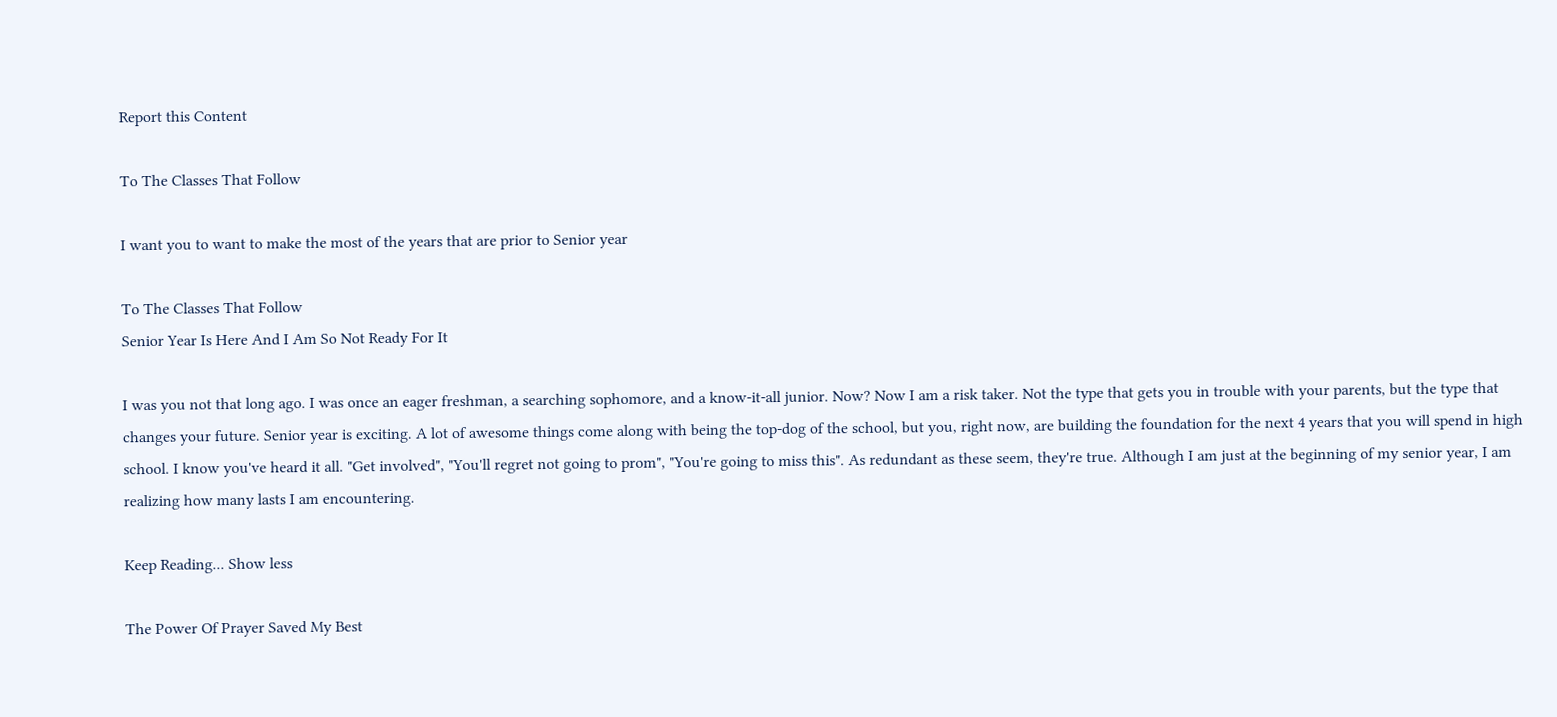Report this Content

To The Classes That Follow

I want you to want to make the most of the years that are prior to Senior year

To The Classes That Follow
Senior Year Is Here And I Am So Not Ready For It

I was you not that long ago. I was once an eager freshman, a searching sophomore, and a know-it-all junior. Now? Now I am a risk taker. Not the type that gets you in trouble with your parents, but the type that changes your future. Senior year is exciting. A lot of awesome things come along with being the top-dog of the school, but you, right now, are building the foundation for the next 4 years that you will spend in high school. I know you've heard it all. "Get involved", "You'll regret not going to prom", "You're going to miss this". As redundant as these seem, they're true. Although I am just at the beginning of my senior year, I am realizing how many lasts I am encountering.

Keep Reading... Show less

The Power Of Prayer Saved My Best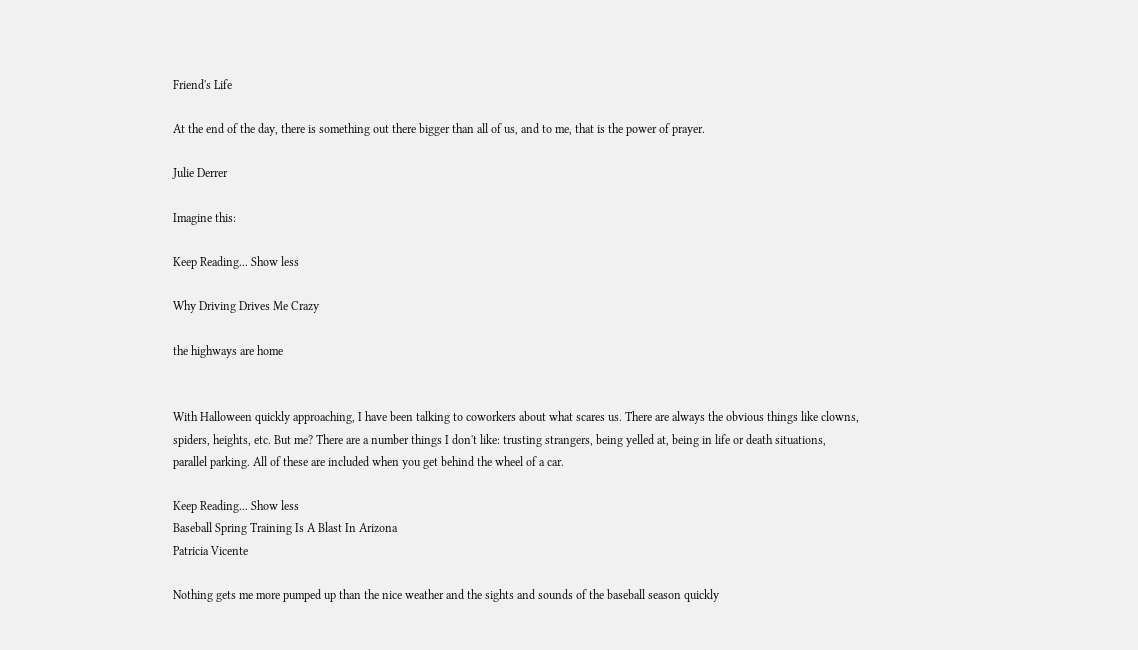Friend's Life

At the end of the day, there is something out there bigger than all of us, and to me, that is the power of prayer.

Julie Derrer

Imagine this:

Keep Reading... Show less

Why Driving Drives Me Crazy

the highways are home


With Halloween quickly approaching, I have been talking to coworkers about what scares us. There are always the obvious things like clowns, spiders, heights, etc. But me? There are a number things I don't like: trusting strangers, being yelled at, being in life or death situations, parallel parking. All of these are included when you get behind the wheel of a car.

Keep Reading... Show less
Baseball Spring Training Is A Blast In Arizona
Patricia Vicente

Nothing gets me more pumped up than the nice weather and the sights and sounds of the baseball season quickly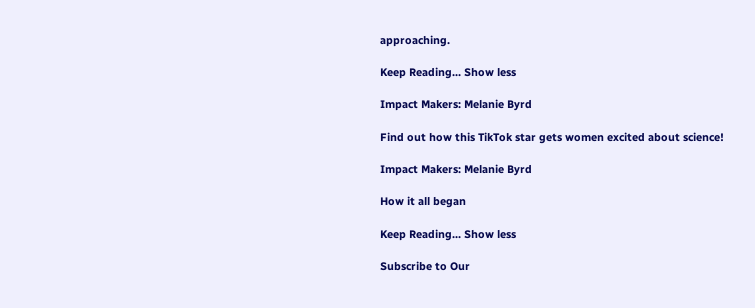approaching.

Keep Reading... Show less

Impact Makers: Melanie Byrd

Find out how this TikTok star gets women excited about science!

Impact Makers: Melanie Byrd

How it all began

Keep Reading... Show less

Subscribe to Our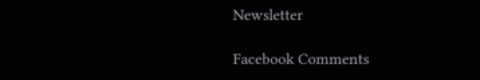Newsletter

Facebook Comments